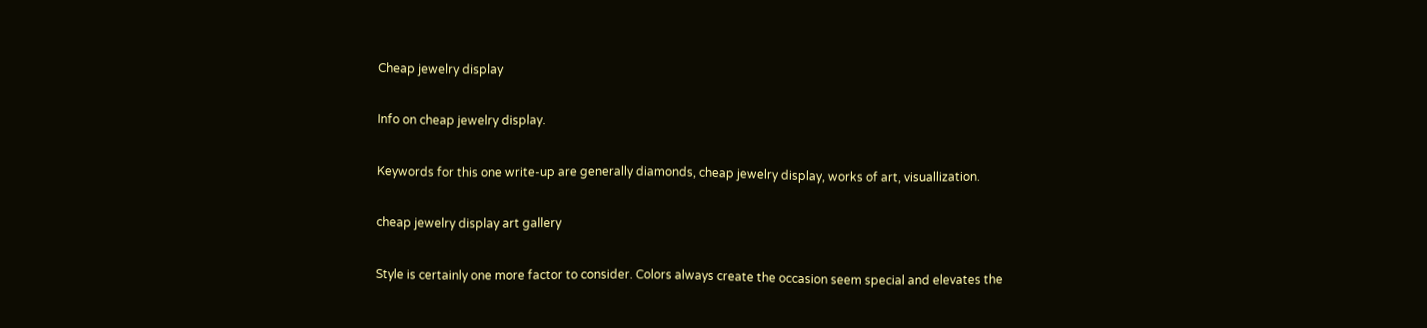Cheap jewelry display

Info on cheap jewelry display.

Keywords for this one write-up are generally diamonds, cheap jewelry display, works of art, visuallization.

cheap jewelry display art gallery

Style is certainly one more factor to consider. Colors always create the occasion seem special and elevates the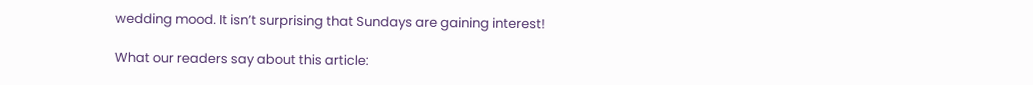wedding mood. It isn’t surprising that Sundays are gaining interest!

What our readers say about this article: